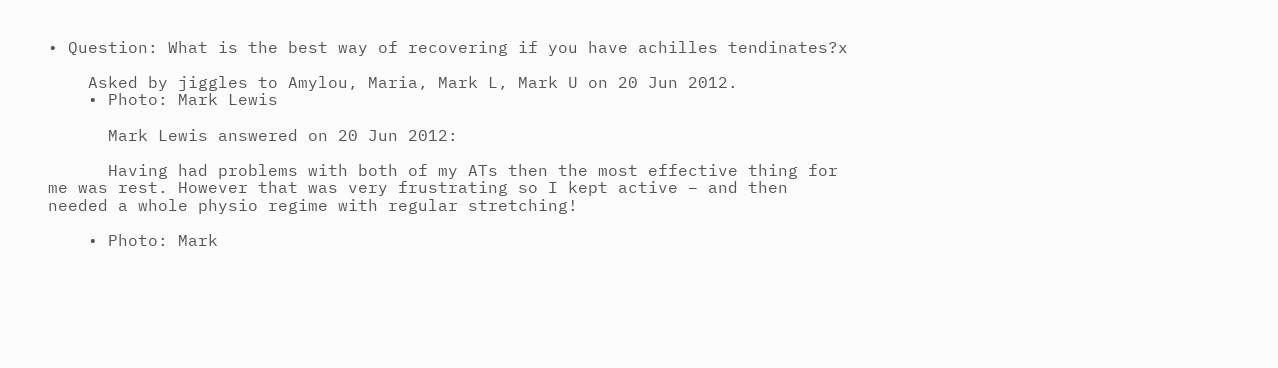• Question: What is the best way of recovering if you have achilles tendinates?x

    Asked by jiggles to Amylou, Maria, Mark L, Mark U on 20 Jun 2012.
    • Photo: Mark Lewis

      Mark Lewis answered on 20 Jun 2012:

      Having had problems with both of my ATs then the most effective thing for me was rest. However that was very frustrating so I kept active – and then needed a whole physio regime with regular stretching!

    • Photo: Mark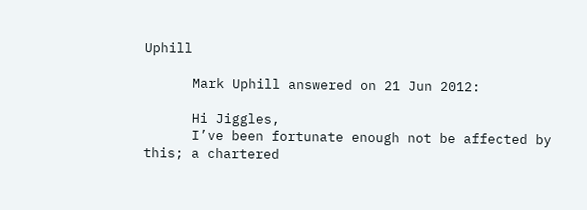Uphill

      Mark Uphill answered on 21 Jun 2012:

      Hi Jiggles,
      I’ve been fortunate enough not be affected by this; a chartered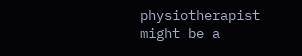physiotherapist might be a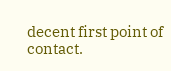decent first point of contact.